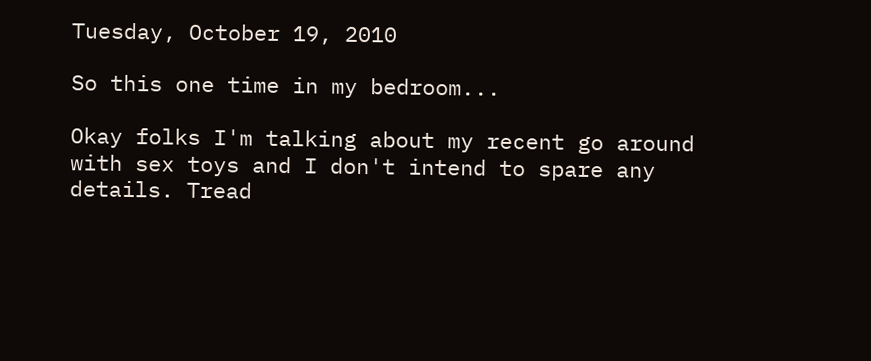Tuesday, October 19, 2010

So this one time in my bedroom...

Okay folks I'm talking about my recent go around with sex toys and I don't intend to spare any details. Tread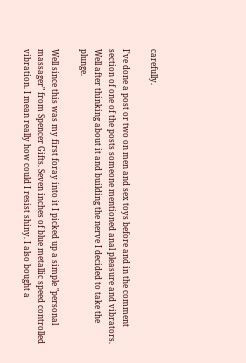carefully.

I've done a post or two on men and sex toys before and in the comment section of one of the posts someone mentioned anal pleasure and vibrators. Well after thinking about it and building the nerve I decided to take the plunge.

Well since this was my first foray into it I picked up a simple "personal massager" from Spencer Gifts. Seven inches of blue metallic speed controlled vibration. I mean really how could I resist shiny. I also bought a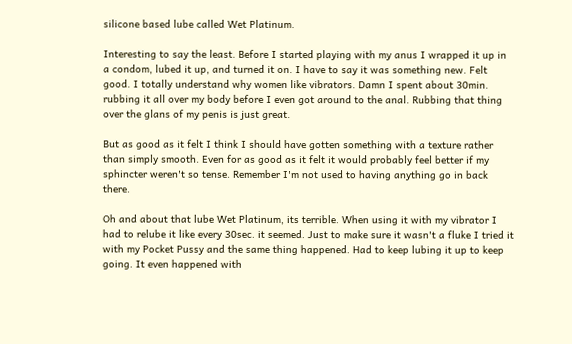silicone based lube called Wet Platinum.

Interesting to say the least. Before I started playing with my anus I wrapped it up in a condom, lubed it up, and turned it on. I have to say it was something new. Felt good. I totally understand why women like vibrators. Damn I spent about 30min. rubbing it all over my body before I even got around to the anal. Rubbing that thing over the glans of my penis is just great.

But as good as it felt I think I should have gotten something with a texture rather than simply smooth. Even for as good as it felt it would probably feel better if my sphincter weren't so tense. Remember I'm not used to having anything go in back there.

Oh and about that lube Wet Platinum, its terrible. When using it with my vibrator I had to relube it like every 30sec. it seemed. Just to make sure it wasn't a fluke I tried it with my Pocket Pussy and the same thing happened. Had to keep lubing it up to keep going. It even happened with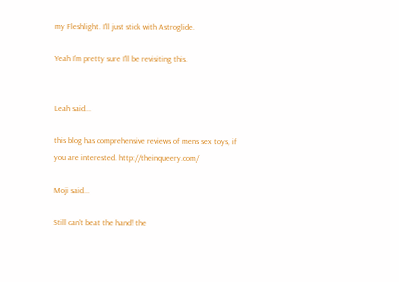my Fleshlight. I'll just stick with Astroglide.

Yeah I'm pretty sure I'll be revisiting this.


Leah said...

this blog has comprehensive reviews of mens sex toys, if you are interested. http://theinqueery.com/

Moji said...

Still can't beat the hand! the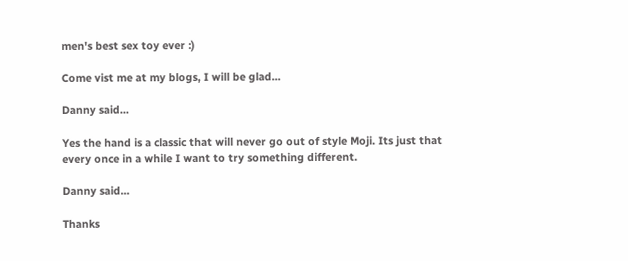men's best sex toy ever :)

Come vist me at my blogs, I will be glad...

Danny said...

Yes the hand is a classic that will never go out of style Moji. Its just that every once in a while I want to try something different.

Danny said...

Thanks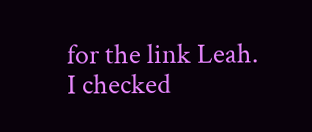for the link Leah. I checked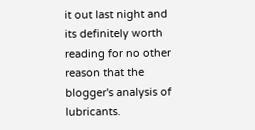it out last night and its definitely worth reading for no other reason that the blogger's analysis of lubricants.